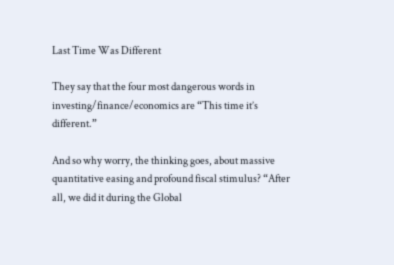Last Time Was Different

They say that the four most dangerous words in investing/finance/economics are “This time it’s different.”

And so why worry, the thinking goes, about massive quantitative easing and profound fiscal stimulus? “After all, we did it during the Global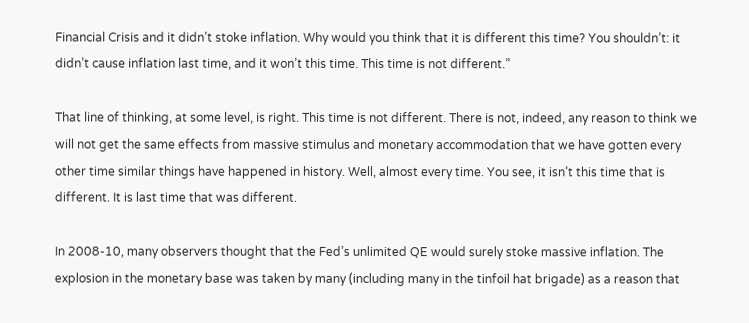Financial Crisis and it didn’t stoke inflation. Why would you think that it is different this time? You shouldn’t: it didn’t cause inflation last time, and it won’t this time. This time is not different.”

That line of thinking, at some level, is right. This time is not different. There is not, indeed, any reason to think we will not get the same effects from massive stimulus and monetary accommodation that we have gotten every other time similar things have happened in history. Well, almost every time. You see, it isn’t this time that is different. It is last time that was different.

In 2008-10, many observers thought that the Fed’s unlimited QE would surely stoke massive inflation. The explosion in the monetary base was taken by many (including many in the tinfoil hat brigade) as a reason that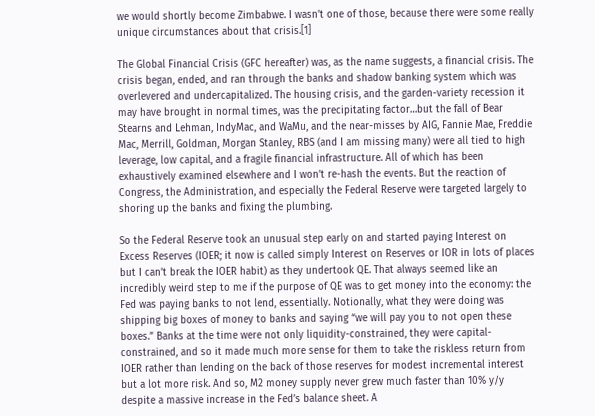we would shortly become Zimbabwe. I wasn’t one of those, because there were some really unique circumstances about that crisis.[1]

The Global Financial Crisis (GFC hereafter) was, as the name suggests, a financial crisis. The crisis began, ended, and ran through the banks and shadow banking system which was overlevered and undercapitalized. The housing crisis, and the garden-variety recession it may have brought in normal times, was the precipitating factor…but the fall of Bear Stearns and Lehman, IndyMac, and WaMu, and the near-misses by AIG, Fannie Mae, Freddie Mac, Merrill, Goldman, Morgan Stanley, RBS (and I am missing many) were all tied to high leverage, low capital, and a fragile financial infrastructure. All of which has been exhaustively examined elsewhere and I won’t re-hash the events. But the reaction of Congress, the Administration, and especially the Federal Reserve were targeted largely to shoring up the banks and fixing the plumbing.

So the Federal Reserve took an unusual step early on and started paying Interest on Excess Reserves (IOER; it now is called simply Interest on Reserves or IOR in lots of places but I can’t break the IOER habit) as they undertook QE. That always seemed like an incredibly weird step to me if the purpose of QE was to get money into the economy: the Fed was paying banks to not lend, essentially. Notionally, what they were doing was shipping big boxes of money to banks and saying “we will pay you to not open these boxes.” Banks at the time were not only liquidity-constrained, they were capital-constrained, and so it made much more sense for them to take the riskless return from IOER rather than lending on the back of those reserves for modest incremental interest but a lot more risk. And so, M2 money supply never grew much faster than 10% y/y despite a massive increase in the Fed’s balance sheet. A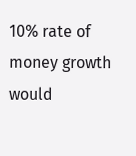10% rate of money growth would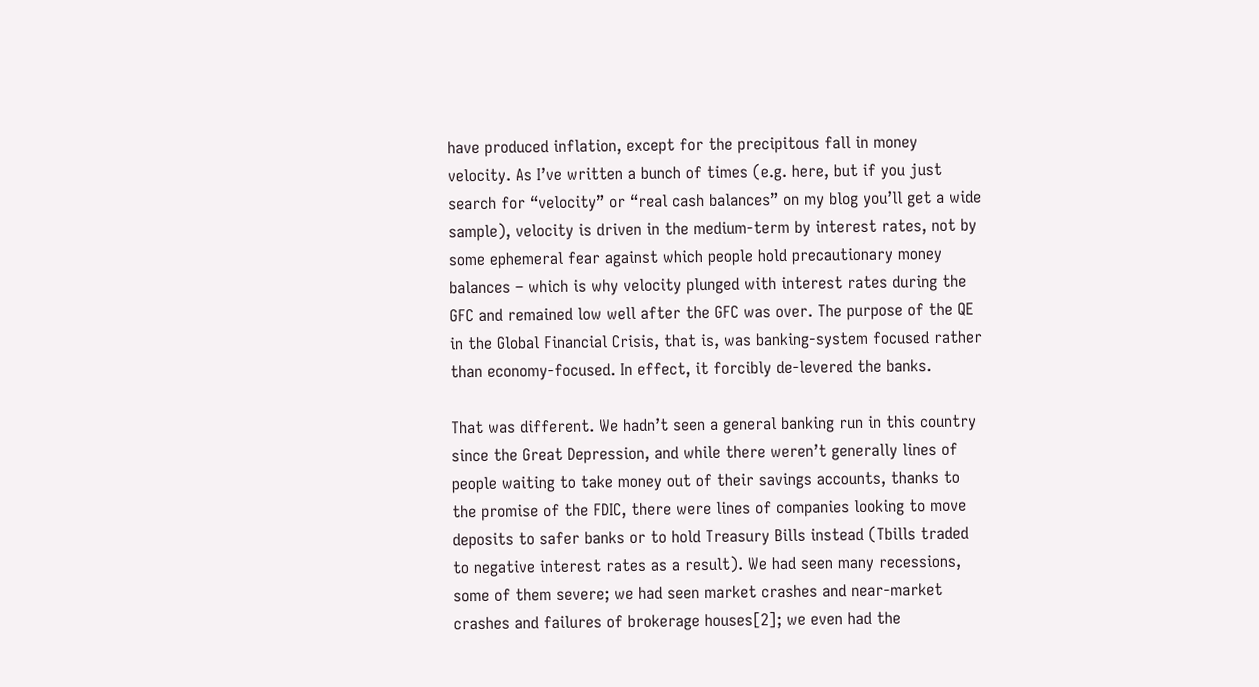have produced inflation, except for the precipitous fall in money velocity. As I’ve written a bunch of times (e.g. here, but if you just search for “velocity” or “real cash balances” on my blog you’ll get a wide sample), velocity is driven in the medium-term by interest rates, not by some ephemeral fear against which people hold precautionary money balances – which is why velocity plunged with interest rates during the GFC and remained low well after the GFC was over. The purpose of the QE in the Global Financial Crisis, that is, was banking-system focused rather than economy-focused. In effect, it forcibly de-levered the banks.

That was different. We hadn’t seen a general banking run in this country since the Great Depression, and while there weren’t generally lines of people waiting to take money out of their savings accounts, thanks to the promise of the FDIC, there were lines of companies looking to move deposits to safer banks or to hold Treasury Bills instead (Tbills traded to negative interest rates as a result). We had seen many recessions, some of them severe; we had seen market crashes and near-market crashes and failures of brokerage houses[2]; we even had the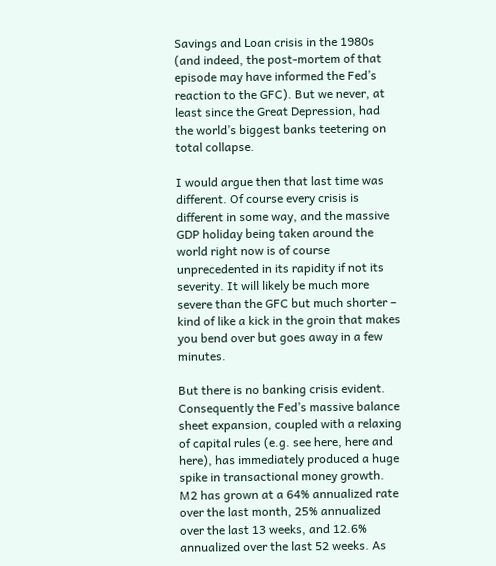Savings and Loan crisis in the 1980s (and indeed, the post-mortem of that episode may have informed the Fed’s reaction to the GFC). But we never, at least since the Great Depression, had the world’s biggest banks teetering on total collapse.

I would argue then that last time was different. Of course every crisis is different in some way, and the massive GDP holiday being taken around the world right now is of course unprecedented in its rapidity if not its severity. It will likely be much more severe than the GFC but much shorter – kind of like a kick in the groin that makes you bend over but goes away in a few minutes.

But there is no banking crisis evident. Consequently the Fed’s massive balance sheet expansion, coupled with a relaxing of capital rules (e.g. see here, here and here), has immediately produced a huge spike in transactional money growth. M2 has grown at a 64% annualized rate over the last month, 25% annualized over the last 13 weeks, and 12.6% annualized over the last 52 weeks. As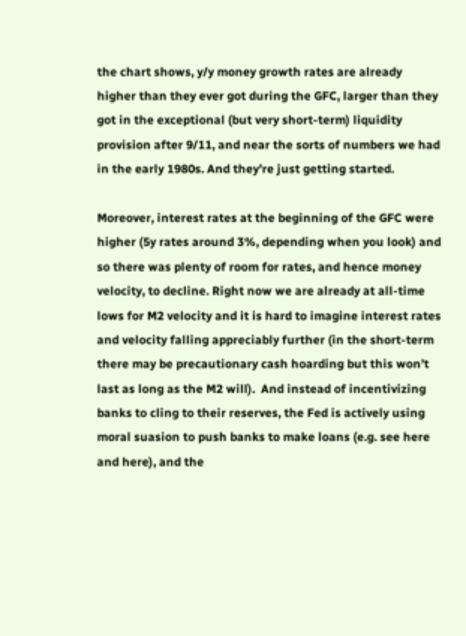the chart shows, y/y money growth rates are already higher than they ever got during the GFC, larger than they got in the exceptional (but very short-term) liquidity provision after 9/11, and near the sorts of numbers we had in the early 1980s. And they’re just getting started.

Moreover, interest rates at the beginning of the GFC were higher (5y rates around 3%, depending when you look) and so there was plenty of room for rates, and hence money velocity, to decline. Right now we are already at all-time lows for M2 velocity and it is hard to imagine interest rates and velocity falling appreciably further (in the short-term there may be precautionary cash hoarding but this won’t last as long as the M2 will).  And instead of incentivizing banks to cling to their reserves, the Fed is actively using moral suasion to push banks to make loans (e.g. see here and here), and the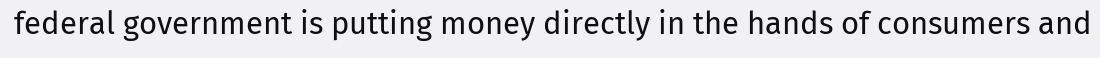federal government is putting money directly in the hands of consumers and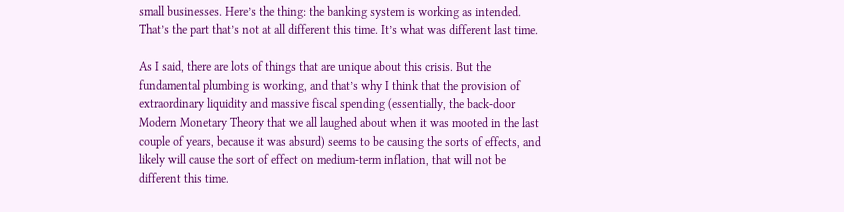small businesses. Here’s the thing: the banking system is working as intended. That’s the part that’s not at all different this time. It’s what was different last time.

As I said, there are lots of things that are unique about this crisis. But the fundamental plumbing is working, and that’s why I think that the provision of extraordinary liquidity and massive fiscal spending (essentially, the back-door Modern Monetary Theory that we all laughed about when it was mooted in the last couple of years, because it was absurd) seems to be causing the sorts of effects, and likely will cause the sort of effect on medium-term inflation, that will not be different this time.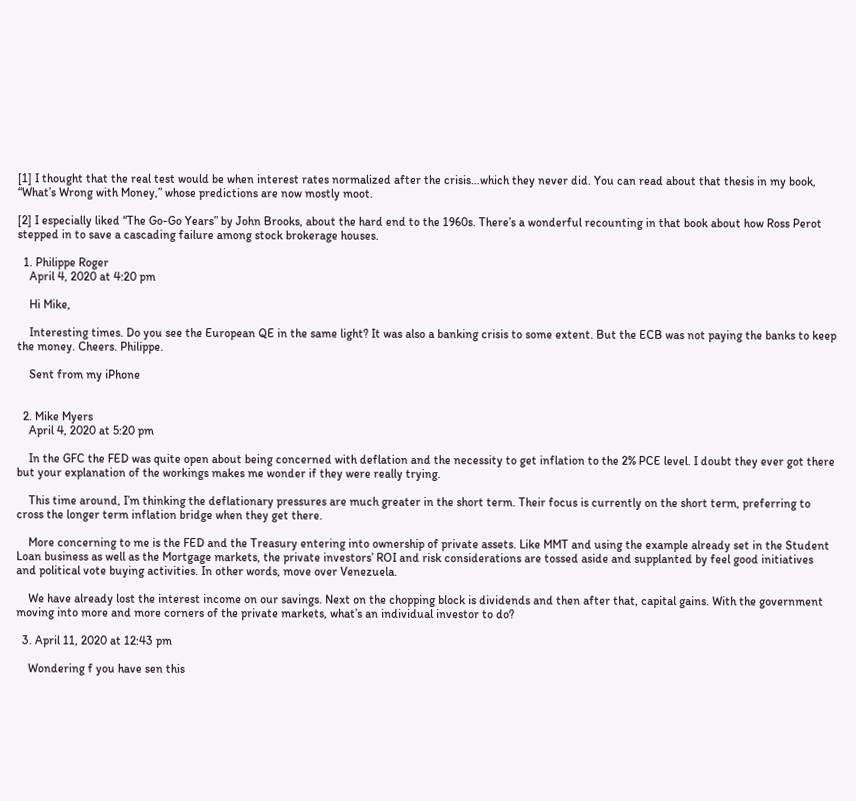[1] I thought that the real test would be when interest rates normalized after the crisis…which they never did. You can read about that thesis in my book, “What’s Wrong with Money,” whose predictions are now mostly moot.

[2] I especially liked “The Go-Go Years” by John Brooks, about the hard end to the 1960s. There’s a wonderful recounting in that book about how Ross Perot stepped in to save a cascading failure among stock brokerage houses.

  1. Philippe Roger
    April 4, 2020 at 4:20 pm

    Hi Mike,

    Interesting times. Do you see the European QE in the same light? It was also a banking crisis to some extent. But the ECB was not paying the banks to keep the money. Cheers. Philippe.

    Sent from my iPhone


  2. Mike Myers
    April 4, 2020 at 5:20 pm

    In the GFC the FED was quite open about being concerned with deflation and the necessity to get inflation to the 2% PCE level. I doubt they ever got there but your explanation of the workings makes me wonder if they were really trying.

    This time around, I’m thinking the deflationary pressures are much greater in the short term. Their focus is currently on the short term, preferring to cross the longer term inflation bridge when they get there.

    More concerning to me is the FED and the Treasury entering into ownership of private assets. Like MMT and using the example already set in the Student Loan business as well as the Mortgage markets, the private investors’ ROI and risk considerations are tossed aside and supplanted by feel good initiatives and political vote buying activities. In other words, move over Venezuela.

    We have already lost the interest income on our savings. Next on the chopping block is dividends and then after that, capital gains. With the government moving into more and more corners of the private markets, what’s an individual investor to do?

  3. April 11, 2020 at 12:43 pm

    Wondering f you have sen this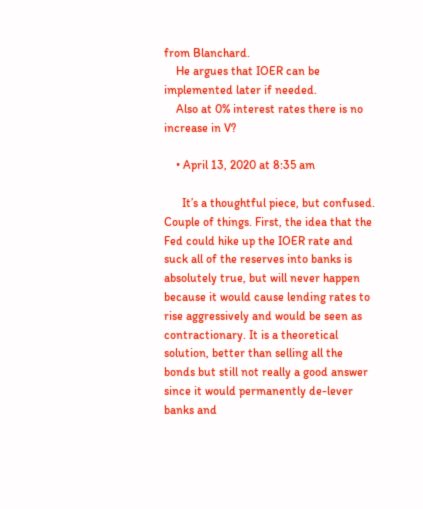from Blanchard.
    He argues that IOER can be implemented later if needed.
    Also at 0% interest rates there is no increase in V?

    • April 13, 2020 at 8:35 am

      It’s a thoughtful piece, but confused. Couple of things. First, the idea that the Fed could hike up the IOER rate and suck all of the reserves into banks is absolutely true, but will never happen because it would cause lending rates to rise aggressively and would be seen as contractionary. It is a theoretical solution, better than selling all the bonds but still not really a good answer since it would permanently de-lever banks and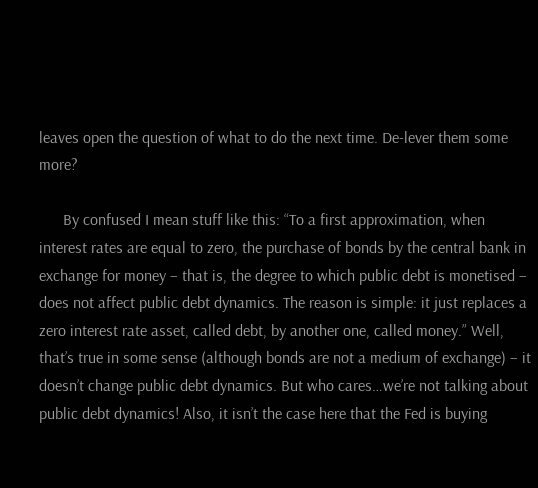leaves open the question of what to do the next time. De-lever them some more?

      By confused I mean stuff like this: “To a first approximation, when interest rates are equal to zero, the purchase of bonds by the central bank in exchange for money – that is, the degree to which public debt is monetised – does not affect public debt dynamics. The reason is simple: it just replaces a zero interest rate asset, called debt, by another one, called money.” Well, that’s true in some sense (although bonds are not a medium of exchange) – it doesn’t change public debt dynamics. But who cares…we’re not talking about public debt dynamics! Also, it isn’t the case here that the Fed is buying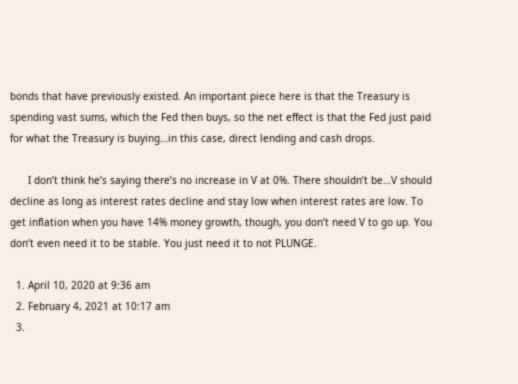bonds that have previously existed. An important piece here is that the Treasury is spending vast sums, which the Fed then buys, so the net effect is that the Fed just paid for what the Treasury is buying…in this case, direct lending and cash drops.

      I don’t think he’s saying there’s no increase in V at 0%. There shouldn’t be…V should decline as long as interest rates decline and stay low when interest rates are low. To get inflation when you have 14% money growth, though, you don’t need V to go up. You don’t even need it to be stable. You just need it to not PLUNGE.

  1. April 10, 2020 at 9:36 am
  2. February 4, 2021 at 10:17 am
  3.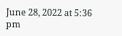June 28, 2022 at 5:36 pm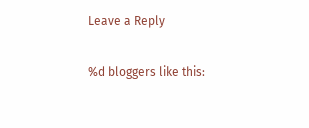Leave a Reply

%d bloggers like this: